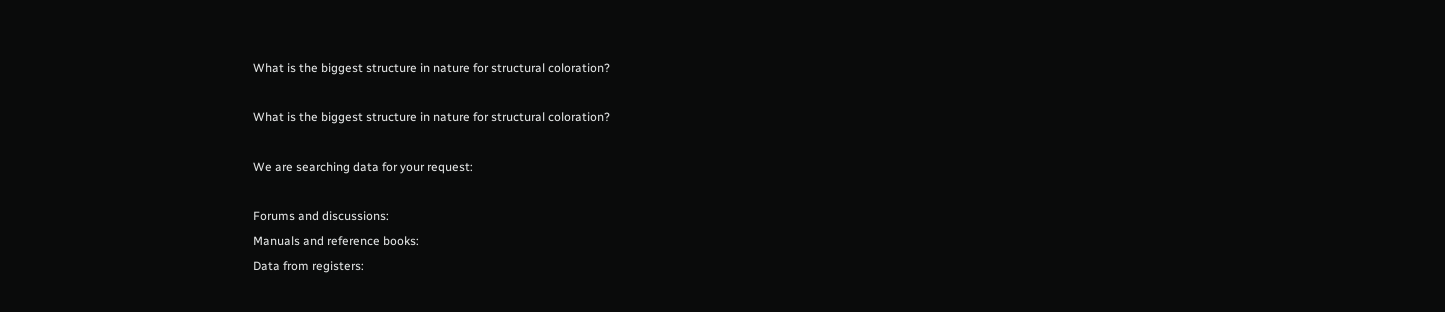What is the biggest structure in nature for structural coloration?

What is the biggest structure in nature for structural coloration?

We are searching data for your request:

Forums and discussions:
Manuals and reference books:
Data from registers: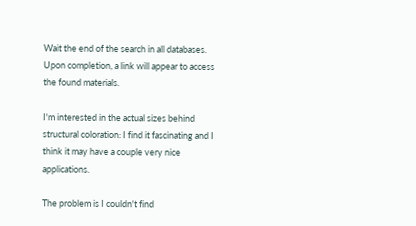Wait the end of the search in all databases.
Upon completion, a link will appear to access the found materials.

I'm interested in the actual sizes behind structural coloration: I find it fascinating and I think it may have a couple very nice applications.

The problem is I couldn't find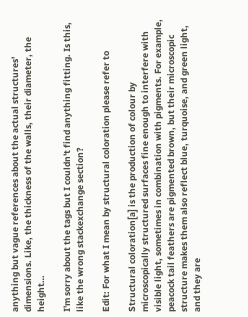anything but vague references about the actual structures' dimensions. Like, the thickness of the walls, their diameter, the height…

I'm sorry about the tags but I couldn't find anything fitting. Is this, like the wrong stackexchange section?

Edit: For what I mean by structural coloration please refer to

Structural coloration[a] is the production of colour by microscopically structured surfaces fine enough to interfere with visible light, sometimes in combination with pigments. For example, peacock tail feathers are pigmented brown, but their microscopic structure makes them also reflect blue, turquoise, and green light, and they are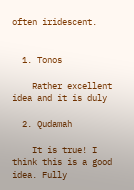often iridescent.


  1. Tonos

    Rather excellent idea and it is duly

  2. Qudamah

    It is true! I think this is a good idea. Fully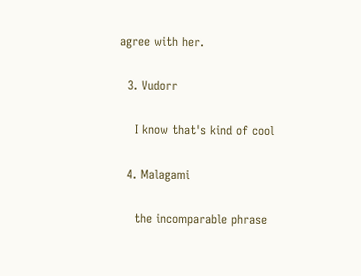agree with her.

  3. Vudorr

    I know that's kind of cool

  4. Malagami

    the incomparable phrase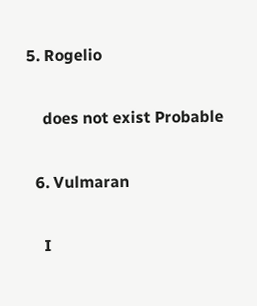5. Rogelio

    does not exist Probable

  6. Vulmaran

    I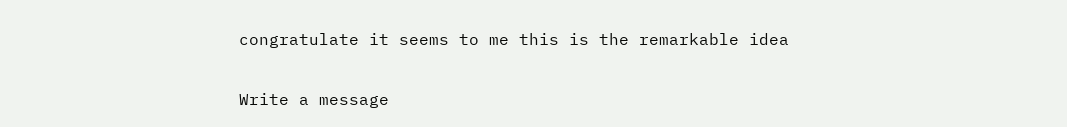congratulate it seems to me this is the remarkable idea

Write a message